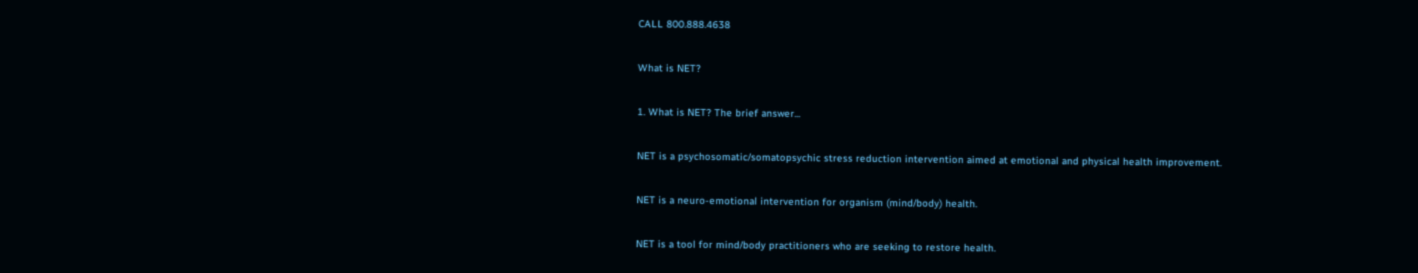CALL 800.888.4638

What is NET?

1. What is NET? The brief answer...

NET is a psychosomatic/somatopsychic stress reduction intervention aimed at emotional and physical health improvement.

NET is a neuro-emotional intervention for organism (mind/body) health.

NET is a tool for mind/body practitioners who are seeking to restore health.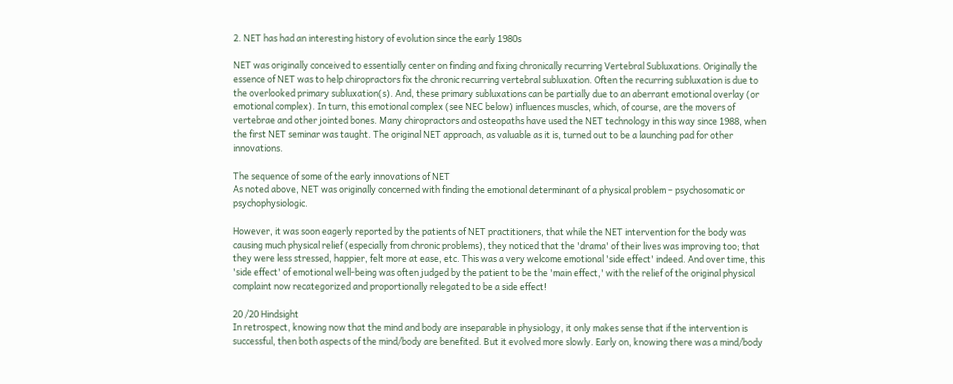2. NET has had an interesting history of evolution since the early 1980s

NET was originally conceived to essentially center on finding and fixing chronically recurring Vertebral Subluxations. Originally the essence of NET was to help chiropractors fix the chronic recurring vertebral subluxation. Often the recurring subluxation is due to the overlooked primary subluxation(s). And, these primary subluxations can be partially due to an aberrant emotional overlay (or emotional complex). In turn, this emotional complex (see NEC below) influences muscles, which, of course, are the movers of vertebrae and other jointed bones. Many chiropractors and osteopaths have used the NET technology in this way since 1988, when the first NET seminar was taught. The original NET approach, as valuable as it is, turned out to be a launching pad for other innovations.

The sequence of some of the early innovations of NET
As noted above, NET was originally concerned with finding the emotional determinant of a physical problem – psychosomatic or psychophysiologic.

However, it was soon eagerly reported by the patients of NET practitioners, that while the NET intervention for the body was causing much physical relief (especially from chronic problems), they noticed that the 'drama' of their lives was improving too; that they were less stressed, happier, felt more at ease, etc. This was a very welcome emotional 'side effect' indeed. And over time, this 'side effect' of emotional well-being was often judged by the patient to be the 'main effect,' with the relief of the original physical complaint now recategorized and proportionally relegated to be a side effect!

20 /20 Hindsight
In retrospect, knowing now that the mind and body are inseparable in physiology, it only makes sense that if the intervention is successful, then both aspects of the mind/body are benefited. But it evolved more slowly. Early on, knowing there was a mind/body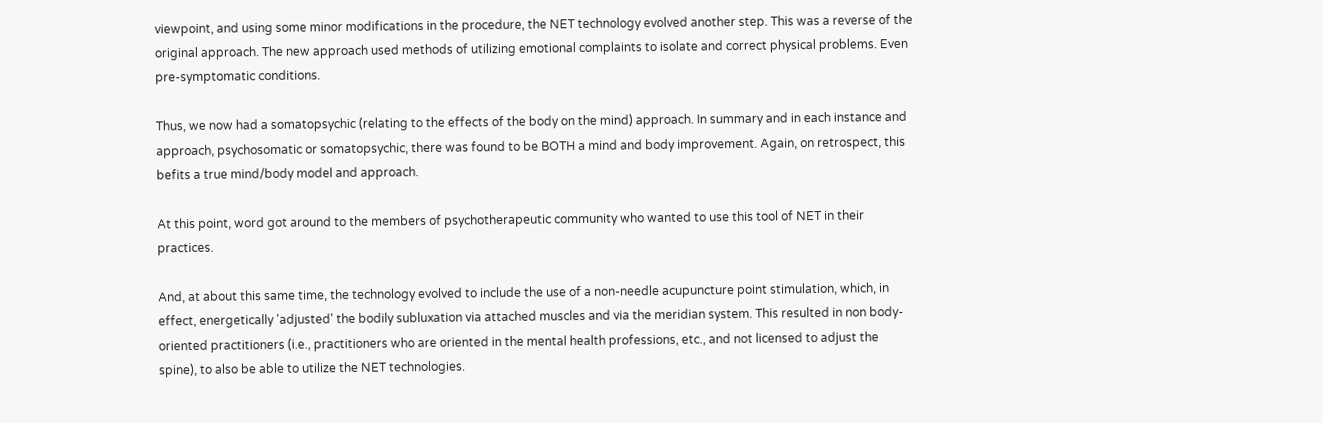viewpoint, and using some minor modifications in the procedure, the NET technology evolved another step. This was a reverse of the original approach. The new approach used methods of utilizing emotional complaints to isolate and correct physical problems. Even pre-symptomatic conditions.

Thus, we now had a somatopsychic (relating to the effects of the body on the mind) approach. In summary and in each instance and approach, psychosomatic or somatopsychic, there was found to be BOTH a mind and body improvement. Again, on retrospect, this befits a true mind/body model and approach.

At this point, word got around to the members of psychotherapeutic community who wanted to use this tool of NET in their practices.

And, at about this same time, the technology evolved to include the use of a non-needle acupuncture point stimulation, which, in effect, energetically 'adjusted' the bodily subluxation via attached muscles and via the meridian system. This resulted in non body- oriented practitioners (i.e., practitioners who are oriented in the mental health professions, etc., and not licensed to adjust the spine), to also be able to utilize the NET technologies.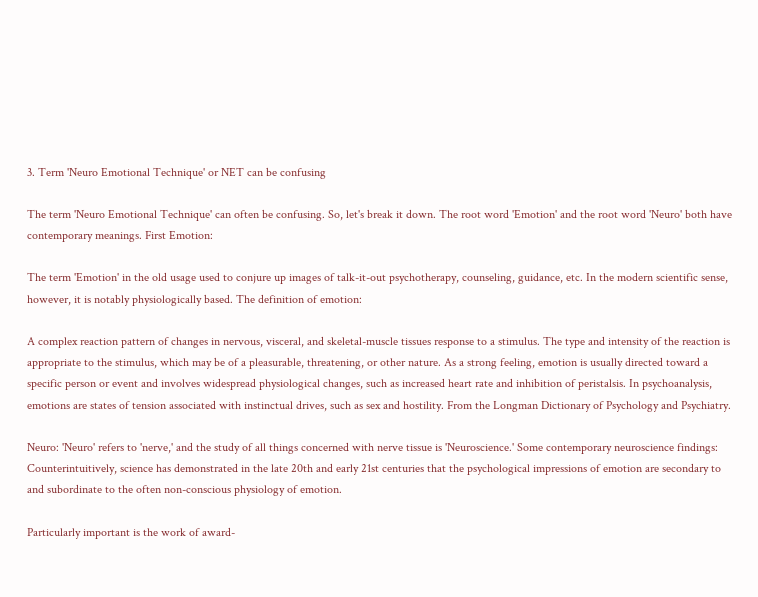3. Term 'Neuro Emotional Technique' or NET can be confusing

The term 'Neuro Emotional Technique' can often be confusing. So, let's break it down. The root word 'Emotion' and the root word 'Neuro' both have contemporary meanings. First Emotion:

The term 'Emotion' in the old usage used to conjure up images of talk-it-out psychotherapy, counseling, guidance, etc. In the modern scientific sense, however, it is notably physiologically based. The definition of emotion:

A complex reaction pattern of changes in nervous, visceral, and skeletal-muscle tissues response to a stimulus. The type and intensity of the reaction is appropriate to the stimulus, which may be of a pleasurable, threatening, or other nature. As a strong feeling, emotion is usually directed toward a specific person or event and involves widespread physiological changes, such as increased heart rate and inhibition of peristalsis. In psychoanalysis, emotions are states of tension associated with instinctual drives, such as sex and hostility. From the Longman Dictionary of Psychology and Psychiatry.

Neuro: 'Neuro' refers to 'nerve,' and the study of all things concerned with nerve tissue is 'Neuroscience.' Some contemporary neuroscience findings:
Counterintuitively, science has demonstrated in the late 20th and early 21st centuries that the psychological impressions of emotion are secondary to and subordinate to the often non-conscious physiology of emotion.

Particularly important is the work of award-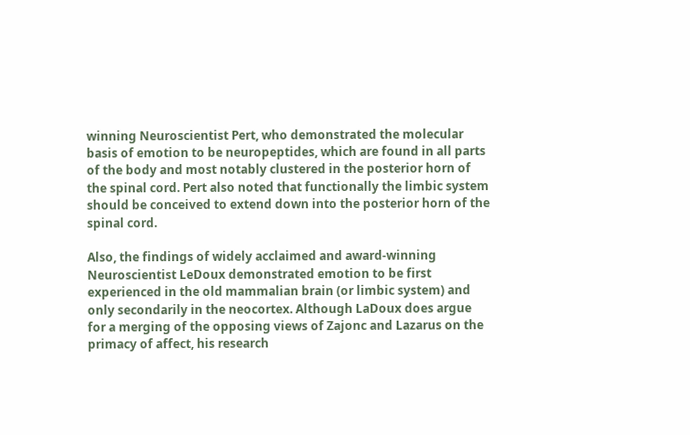winning Neuroscientist Pert, who demonstrated the molecular basis of emotion to be neuropeptides, which are found in all parts of the body and most notably clustered in the posterior horn of the spinal cord. Pert also noted that functionally the limbic system should be conceived to extend down into the posterior horn of the spinal cord.

Also, the findings of widely acclaimed and award-winning Neuroscientist LeDoux demonstrated emotion to be first experienced in the old mammalian brain (or limbic system) and only secondarily in the neocortex. Although LaDoux does argue for a merging of the opposing views of Zajonc and Lazarus on the primacy of affect, his research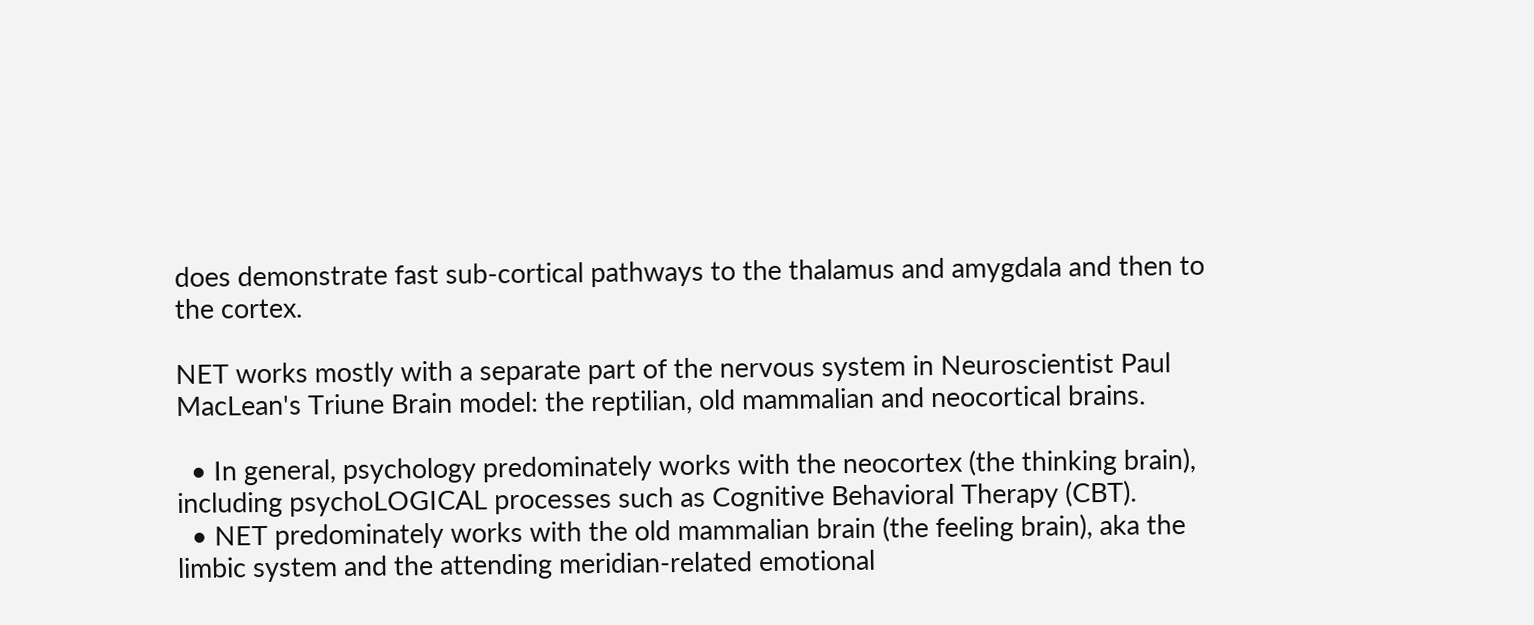does demonstrate fast sub-cortical pathways to the thalamus and amygdala and then to the cortex.

NET works mostly with a separate part of the nervous system in Neuroscientist Paul MacLean's Triune Brain model: the reptilian, old mammalian and neocortical brains.

  • In general, psychology predominately works with the neocortex (the thinking brain), including psychoLOGICAL processes such as Cognitive Behavioral Therapy (CBT).
  • NET predominately works with the old mammalian brain (the feeling brain), aka the limbic system and the attending meridian-related emotional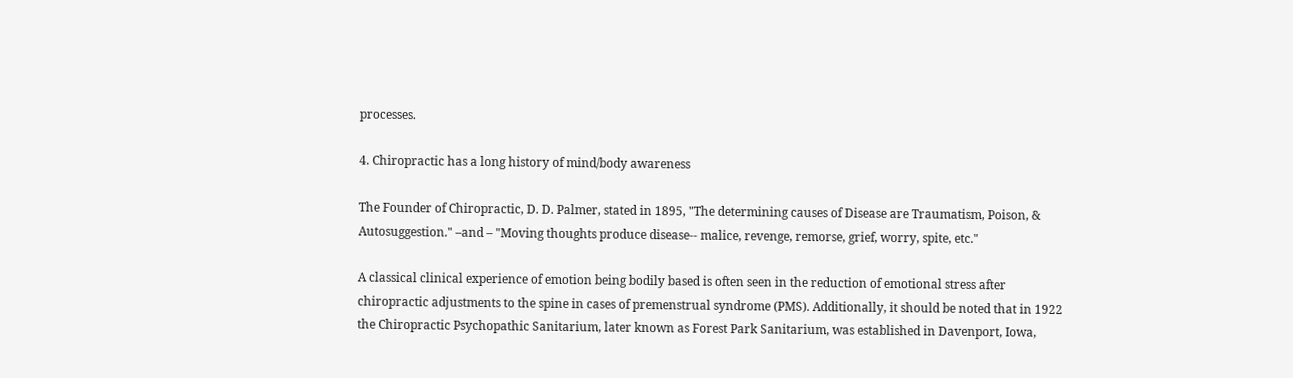processes.

4. Chiropractic has a long history of mind/body awareness

The Founder of Chiropractic, D. D. Palmer, stated in 1895, "The determining causes of Disease are Traumatism, Poison, & Autosuggestion." –and – "Moving thoughts produce disease-- malice, revenge, remorse, grief, worry, spite, etc."

A classical clinical experience of emotion being bodily based is often seen in the reduction of emotional stress after chiropractic adjustments to the spine in cases of premenstrual syndrome (PMS). Additionally, it should be noted that in 1922 the Chiropractic Psychopathic Sanitarium, later known as Forest Park Sanitarium, was established in Davenport, Iowa,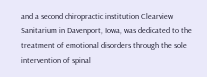and a second chiropractic institution Clearview Sanitarium in Davenport, Iowa, was dedicated to the treatment of emotional disorders through the sole intervention of spinal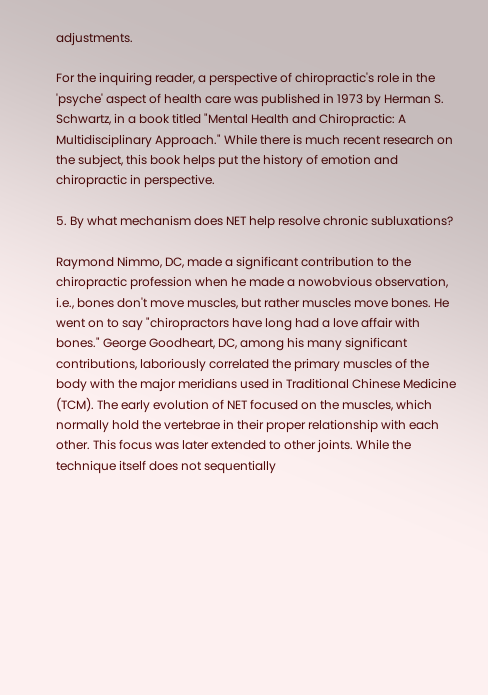adjustments.

For the inquiring reader, a perspective of chiropractic's role in the 'psyche' aspect of health care was published in 1973 by Herman S. Schwartz, in a book titled "Mental Health and Chiropractic: A Multidisciplinary Approach." While there is much recent research on the subject, this book helps put the history of emotion and chiropractic in perspective.

5. By what mechanism does NET help resolve chronic subluxations?

Raymond Nimmo, DC, made a significant contribution to the chiropractic profession when he made a nowobvious observation, i.e., bones don't move muscles, but rather muscles move bones. He went on to say "chiropractors have long had a love affair with bones." George Goodheart, DC, among his many significant contributions, laboriously correlated the primary muscles of the body with the major meridians used in Traditional Chinese Medicine (TCM). The early evolution of NET focused on the muscles, which normally hold the vertebrae in their proper relationship with each other. This focus was later extended to other joints. While the technique itself does not sequentially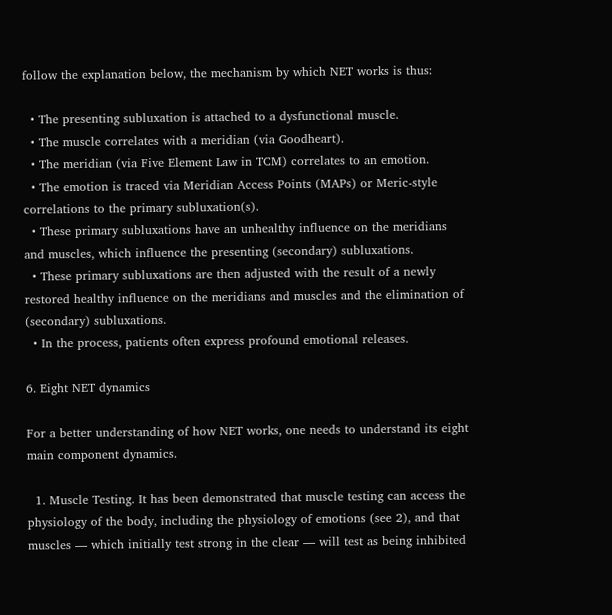follow the explanation below, the mechanism by which NET works is thus:

  • The presenting subluxation is attached to a dysfunctional muscle.
  • The muscle correlates with a meridian (via Goodheart).
  • The meridian (via Five Element Law in TCM) correlates to an emotion.
  • The emotion is traced via Meridian Access Points (MAPs) or Meric-style correlations to the primary subluxation(s).
  • These primary subluxations have an unhealthy influence on the meridians and muscles, which influence the presenting (secondary) subluxations.
  • These primary subluxations are then adjusted with the result of a newly restored healthy influence on the meridians and muscles and the elimination of (secondary) subluxations.
  • In the process, patients often express profound emotional releases.

6. Eight NET dynamics

For a better understanding of how NET works, one needs to understand its eight main component dynamics.

  1. Muscle Testing. It has been demonstrated that muscle testing can access the physiology of the body, including the physiology of emotions (see 2), and that muscles — which initially test strong in the clear — will test as being inhibited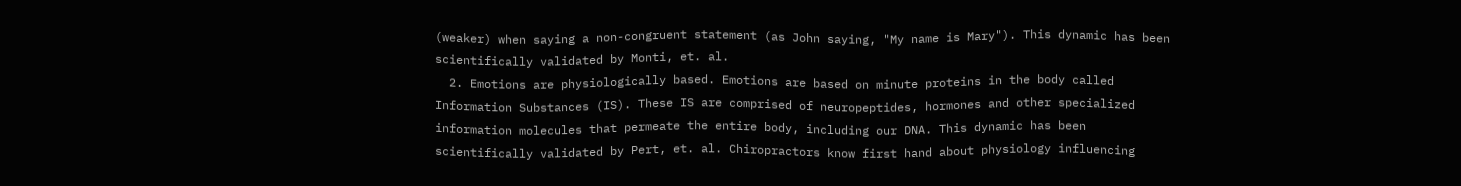(weaker) when saying a non-congruent statement (as John saying, "My name is Mary"). This dynamic has been scientifically validated by Monti, et. al.
  2. Emotions are physiologically based. Emotions are based on minute proteins in the body called Information Substances (IS). These IS are comprised of neuropeptides, hormones and other specialized information molecules that permeate the entire body, including our DNA. This dynamic has been scientifically validated by Pert, et. al. Chiropractors know first hand about physiology influencing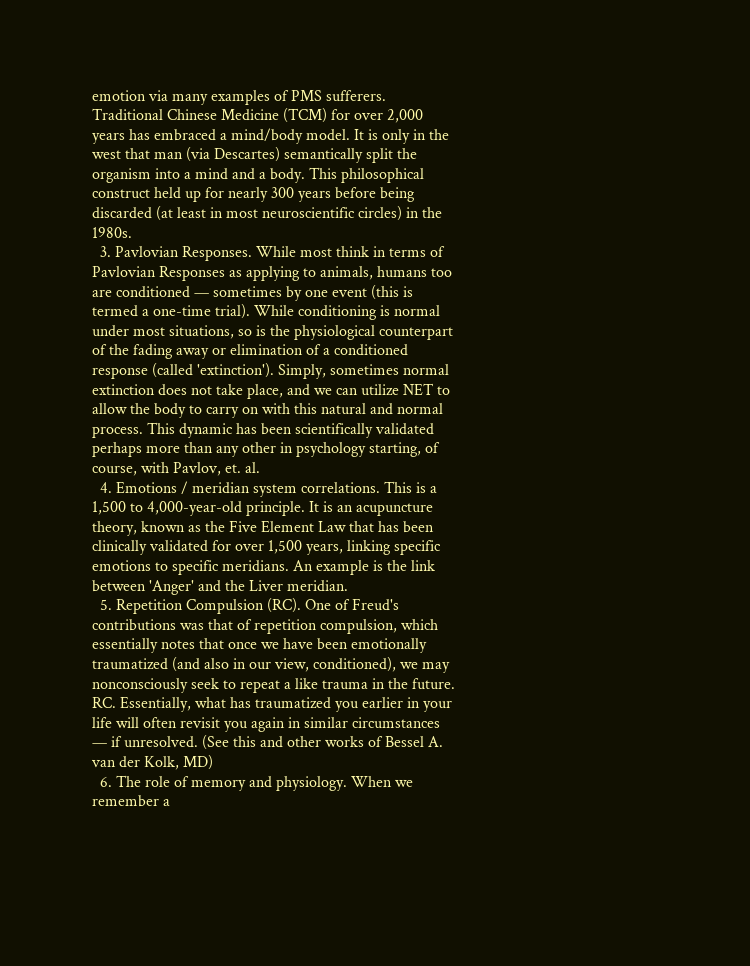emotion via many examples of PMS sufferers. Traditional Chinese Medicine (TCM) for over 2,000 years has embraced a mind/body model. It is only in the west that man (via Descartes) semantically split the organism into a mind and a body. This philosophical construct held up for nearly 300 years before being discarded (at least in most neuroscientific circles) in the 1980s.
  3. Pavlovian Responses. While most think in terms of Pavlovian Responses as applying to animals, humans too are conditioned — sometimes by one event (this is termed a one-time trial). While conditioning is normal under most situations, so is the physiological counterpart of the fading away or elimination of a conditioned response (called 'extinction'). Simply, sometimes normal extinction does not take place, and we can utilize NET to allow the body to carry on with this natural and normal process. This dynamic has been scientifically validated perhaps more than any other in psychology starting, of course, with Pavlov, et. al.
  4. Emotions / meridian system correlations. This is a 1,500 to 4,000-year-old principle. It is an acupuncture theory, known as the Five Element Law that has been clinically validated for over 1,500 years, linking specific emotions to specific meridians. An example is the link between 'Anger' and the Liver meridian.
  5. Repetition Compulsion (RC). One of Freud's contributions was that of repetition compulsion, which essentially notes that once we have been emotionally traumatized (and also in our view, conditioned), we may nonconsciously seek to repeat a like trauma in the future. RC. Essentially, what has traumatized you earlier in your life will often revisit you again in similar circumstances — if unresolved. (See this and other works of Bessel A. van der Kolk, MD)
  6. The role of memory and physiology. When we remember a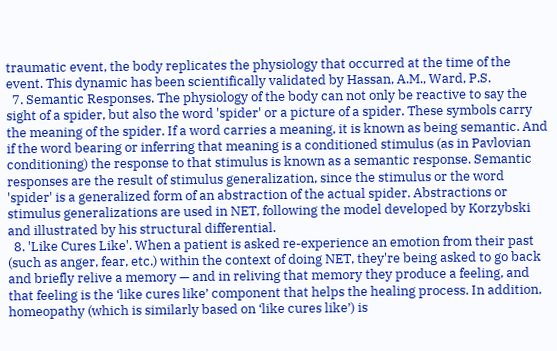traumatic event, the body replicates the physiology that occurred at the time of the event. This dynamic has been scientifically validated by Hassan, A.M., Ward, P.S.
  7. Semantic Responses. The physiology of the body can not only be reactive to say the sight of a spider, but also the word 'spider' or a picture of a spider. These symbols carry the meaning of the spider. If a word carries a meaning, it is known as being semantic. And if the word bearing or inferring that meaning is a conditioned stimulus (as in Pavlovian conditioning) the response to that stimulus is known as a semantic response. Semantic responses are the result of stimulus generalization, since the stimulus or the word 'spider' is a generalized form of an abstraction of the actual spider. Abstractions or stimulus generalizations are used in NET, following the model developed by Korzybski and illustrated by his structural differential.
  8. 'Like Cures Like'. When a patient is asked re-experience an emotion from their past (such as anger, fear, etc.) within the context of doing NET, they're being asked to go back and briefly relive a memory — and in reliving that memory they produce a feeling, and that feeling is the ‘like cures like’ component that helps the healing process. In addition, homeopathy (which is similarly based on ‘like cures like’) is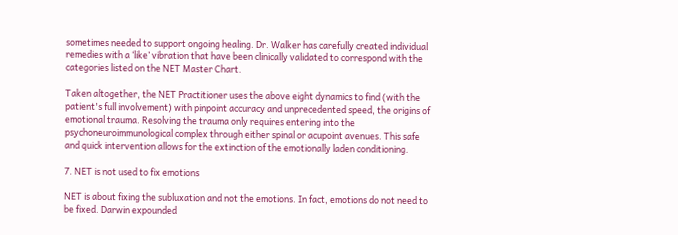sometimes needed to support ongoing healing. Dr. Walker has carefully created individual remedies with a ‘like’ vibration that have been clinically validated to correspond with the categories listed on the NET Master Chart.

Taken altogether, the NET Practitioner uses the above eight dynamics to find (with the patient's full involvement) with pinpoint accuracy and unprecedented speed, the origins of emotional trauma. Resolving the trauma only requires entering into the psychoneuroimmunological complex through either spinal or acupoint avenues. This safe and quick intervention allows for the extinction of the emotionally laden conditioning.

7. NET is not used to fix emotions

NET is about fixing the subluxation and not the emotions. In fact, emotions do not need to be fixed. Darwin expounded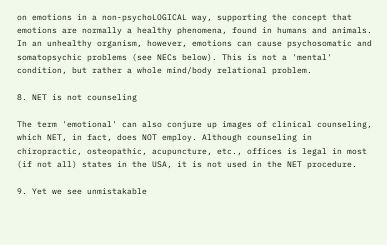on emotions in a non-psychoLOGICAL way, supporting the concept that emotions are normally a healthy phenomena, found in humans and animals. In an unhealthy organism, however, emotions can cause psychosomatic and somatopsychic problems (see NECs below). This is not a 'mental' condition, but rather a whole mind/body relational problem.

8. NET is not counseling

The term 'emotional' can also conjure up images of clinical counseling, which NET, in fact, does NOT employ. Although counseling in chiropractic, osteopathic, acupuncture, etc., offices is legal in most (if not all) states in the USA, it is not used in the NET procedure.

9. Yet we see unmistakable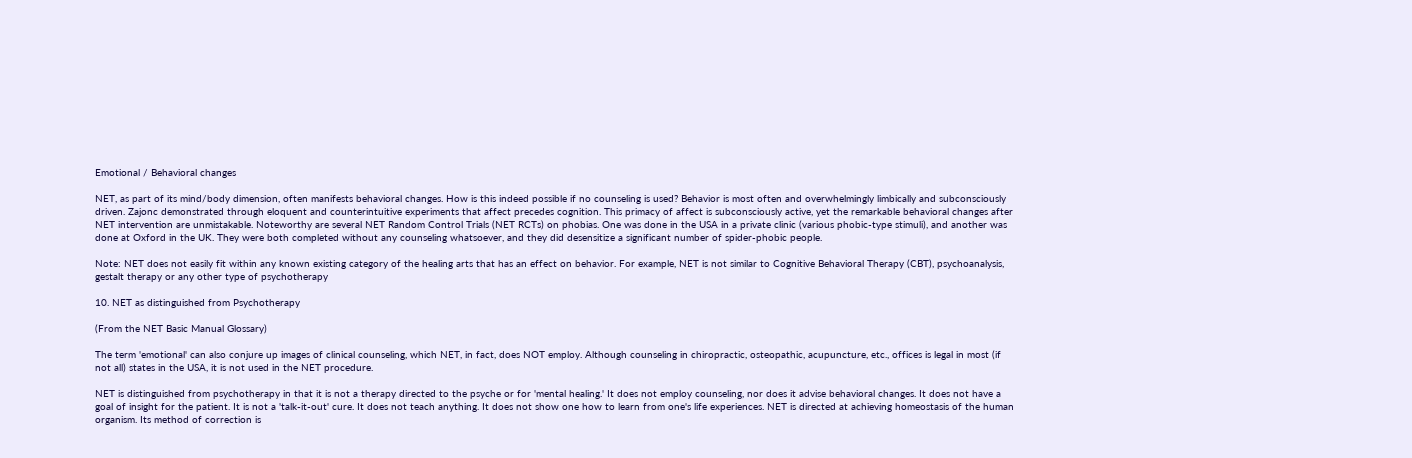Emotional / Behavioral changes

NET, as part of its mind/body dimension, often manifests behavioral changes. How is this indeed possible if no counseling is used? Behavior is most often and overwhelmingly limbically and subconsciously driven. Zajonc demonstrated through eloquent and counterintuitive experiments that affect precedes cognition. This primacy of affect is subconsciously active, yet the remarkable behavioral changes after NET intervention are unmistakable. Noteworthy are several NET Random Control Trials (NET RCTs) on phobias. One was done in the USA in a private clinic (various phobic-type stimuli), and another was done at Oxford in the UK. They were both completed without any counseling whatsoever, and they did desensitize a significant number of spider-phobic people.

Note: NET does not easily fit within any known existing category of the healing arts that has an effect on behavior. For example, NET is not similar to Cognitive Behavioral Therapy (CBT), psychoanalysis, gestalt therapy or any other type of psychotherapy

10. NET as distinguished from Psychotherapy

(From the NET Basic Manual Glossary)

The term 'emotional' can also conjure up images of clinical counseling, which NET, in fact, does NOT employ. Although counseling in chiropractic, osteopathic, acupuncture, etc., offices is legal in most (if not all) states in the USA, it is not used in the NET procedure.

NET is distinguished from psychotherapy in that it is not a therapy directed to the psyche or for 'mental healing.' It does not employ counseling, nor does it advise behavioral changes. It does not have a goal of insight for the patient. It is not a 'talk-it-out' cure. It does not teach anything. It does not show one how to learn from one's life experiences. NET is directed at achieving homeostasis of the human organism. Its method of correction is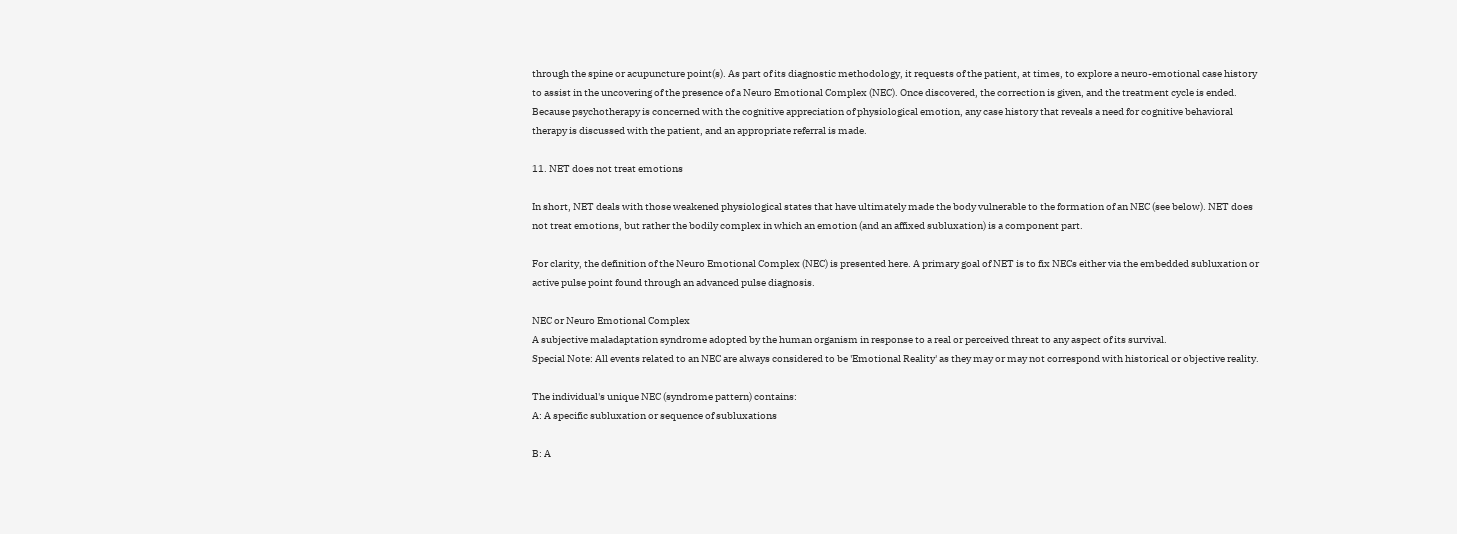through the spine or acupuncture point(s). As part of its diagnostic methodology, it requests of the patient, at times, to explore a neuro-emotional case history to assist in the uncovering of the presence of a Neuro Emotional Complex (NEC). Once discovered, the correction is given, and the treatment cycle is ended. Because psychotherapy is concerned with the cognitive appreciation of physiological emotion, any case history that reveals a need for cognitive behavioral therapy is discussed with the patient, and an appropriate referral is made.

11. NET does not treat emotions

In short, NET deals with those weakened physiological states that have ultimately made the body vulnerable to the formation of an NEC (see below). NET does not treat emotions, but rather the bodily complex in which an emotion (and an affixed subluxation) is a component part.

For clarity, the definition of the Neuro Emotional Complex (NEC) is presented here. A primary goal of NET is to fix NECs either via the embedded subluxation or active pulse point found through an advanced pulse diagnosis.

NEC or Neuro Emotional Complex
A subjective maladaptation syndrome adopted by the human organism in response to a real or perceived threat to any aspect of its survival.
Special Note: All events related to an NEC are always considered to be 'Emotional Reality' as they may or may not correspond with historical or objective reality.

The individual's unique NEC (syndrome pattern) contains:
A: A specific subluxation or sequence of subluxations

B: A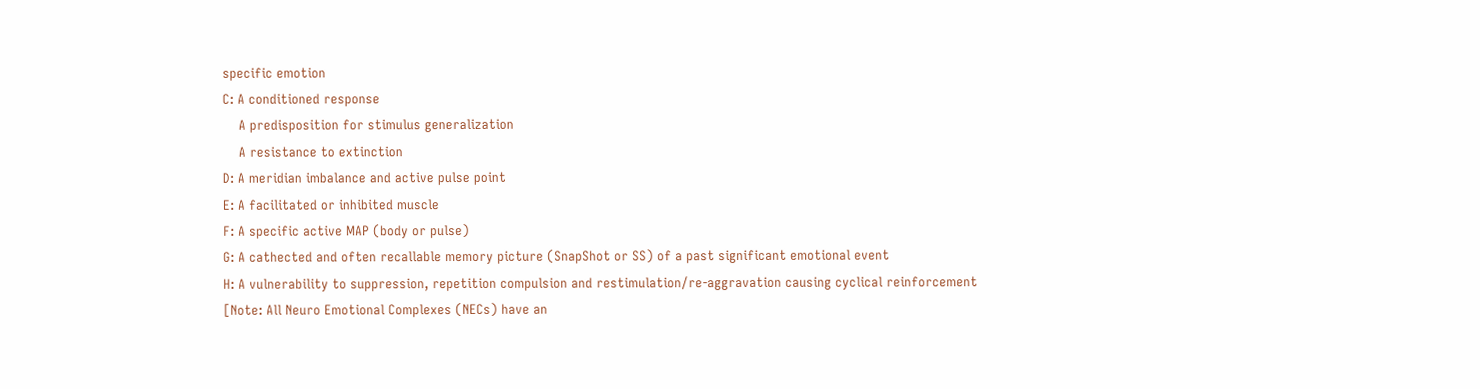specific emotion
C: A conditioned response
    A predisposition for stimulus generalization
    A resistance to extinction
D: A meridian imbalance and active pulse point
E: A facilitated or inhibited muscle
F: A specific active MAP (body or pulse)
G: A cathected and often recallable memory picture (SnapShot or SS) of a past significant emotional event
H: A vulnerability to suppression, repetition compulsion and restimulation/re-aggravation causing cyclical reinforcement
[Note: All Neuro Emotional Complexes (NECs) have an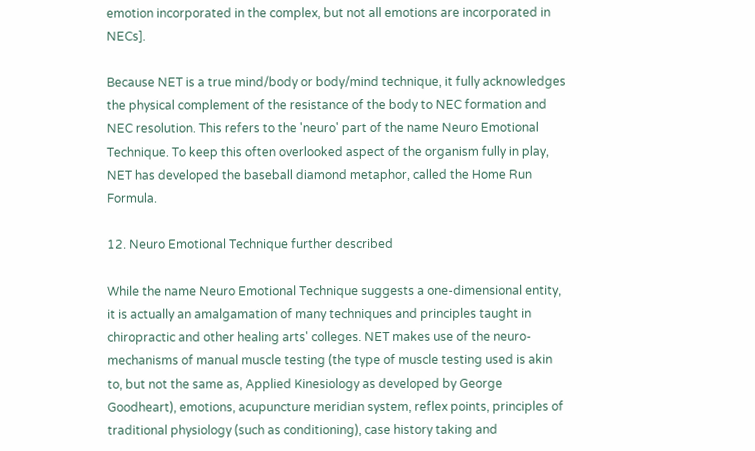emotion incorporated in the complex, but not all emotions are incorporated in NECs].

Because NET is a true mind/body or body/mind technique, it fully acknowledges the physical complement of the resistance of the body to NEC formation and NEC resolution. This refers to the 'neuro' part of the name Neuro Emotional Technique. To keep this often overlooked aspect of the organism fully in play, NET has developed the baseball diamond metaphor, called the Home Run Formula.

12. Neuro Emotional Technique further described

While the name Neuro Emotional Technique suggests a one-dimensional entity, it is actually an amalgamation of many techniques and principles taught in chiropractic and other healing arts' colleges. NET makes use of the neuro-mechanisms of manual muscle testing (the type of muscle testing used is akin to, but not the same as, Applied Kinesiology as developed by George Goodheart), emotions, acupuncture meridian system, reflex points, principles of traditional physiology (such as conditioning), case history taking and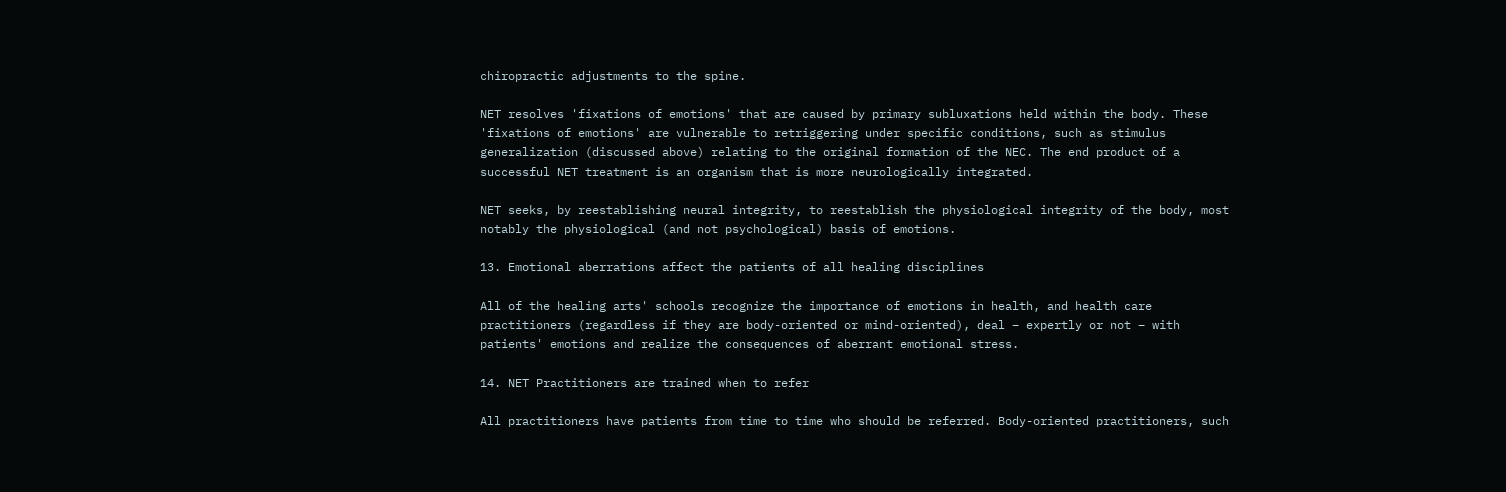chiropractic adjustments to the spine.

NET resolves 'fixations of emotions' that are caused by primary subluxations held within the body. These 'fixations of emotions' are vulnerable to retriggering under specific conditions, such as stimulus generalization (discussed above) relating to the original formation of the NEC. The end product of a successful NET treatment is an organism that is more neurologically integrated.

NET seeks, by reestablishing neural integrity, to reestablish the physiological integrity of the body, most notably the physiological (and not psychological) basis of emotions.

13. Emotional aberrations affect the patients of all healing disciplines

All of the healing arts' schools recognize the importance of emotions in health, and health care practitioners (regardless if they are body-oriented or mind-oriented), deal – expertly or not – with patients' emotions and realize the consequences of aberrant emotional stress.

14. NET Practitioners are trained when to refer

All practitioners have patients from time to time who should be referred. Body-oriented practitioners, such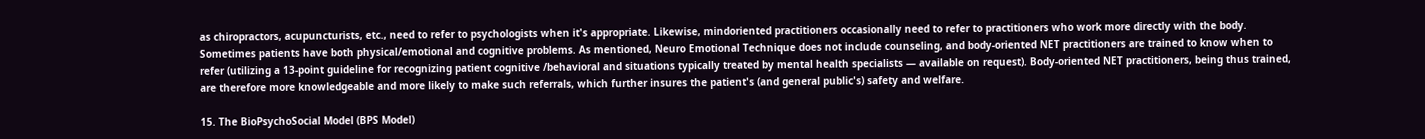as chiropractors, acupuncturists, etc., need to refer to psychologists when it's appropriate. Likewise, mindoriented practitioners occasionally need to refer to practitioners who work more directly with the body. Sometimes patients have both physical/emotional and cognitive problems. As mentioned, Neuro Emotional Technique does not include counseling, and body-oriented NET practitioners are trained to know when to refer (utilizing a 13-point guideline for recognizing patient cognitive /behavioral and situations typically treated by mental health specialists — available on request). Body-oriented NET practitioners, being thus trained, are therefore more knowledgeable and more likely to make such referrals, which further insures the patient's (and general public's) safety and welfare.

15. The BioPsychoSocial Model (BPS Model)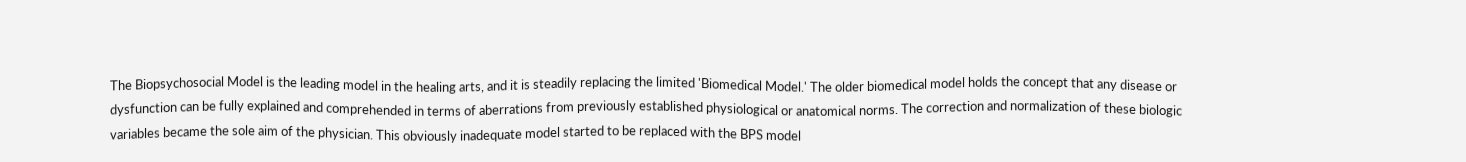The Biopsychosocial Model is the leading model in the healing arts, and it is steadily replacing the limited 'Biomedical Model.' The older biomedical model holds the concept that any disease or dysfunction can be fully explained and comprehended in terms of aberrations from previously established physiological or anatomical norms. The correction and normalization of these biologic variables became the sole aim of the physician. This obviously inadequate model started to be replaced with the BPS model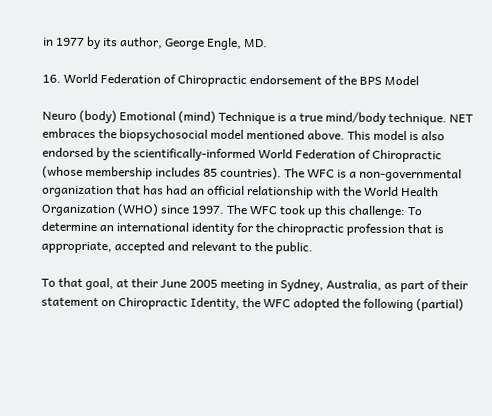in 1977 by its author, George Engle, MD.

16. World Federation of Chiropractic endorsement of the BPS Model

Neuro (body) Emotional (mind) Technique is a true mind/body technique. NET embraces the biopsychosocial model mentioned above. This model is also endorsed by the scientifically-informed World Federation of Chiropractic (whose membership includes 85 countries). The WFC is a non-governmental organization that has had an official relationship with the World Health Organization (WHO) since 1997. The WFC took up this challenge: To determine an international identity for the chiropractic profession that is appropriate, accepted and relevant to the public.

To that goal, at their June 2005 meeting in Sydney, Australia, as part of their statement on Chiropractic Identity, the WFC adopted the following (partial)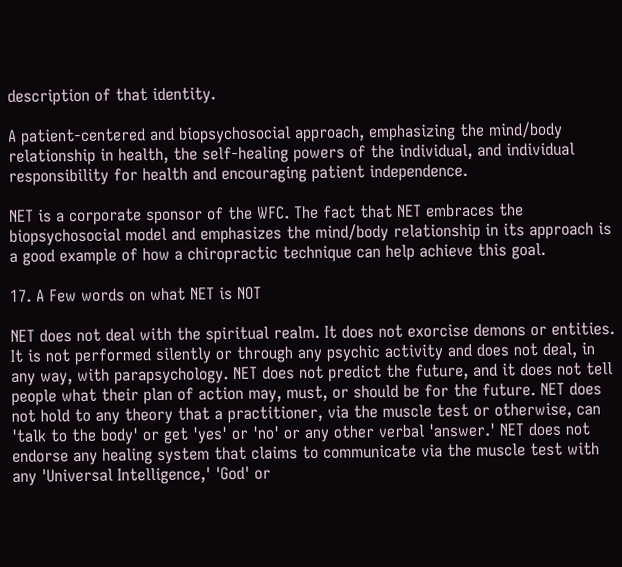description of that identity.

A patient-centered and biopsychosocial approach, emphasizing the mind/body relationship in health, the self-healing powers of the individual, and individual responsibility for health and encouraging patient independence.

NET is a corporate sponsor of the WFC. The fact that NET embraces the biopsychosocial model and emphasizes the mind/body relationship in its approach is a good example of how a chiropractic technique can help achieve this goal.

17. A Few words on what NET is NOT

NET does not deal with the spiritual realm. It does not exorcise demons or entities. It is not performed silently or through any psychic activity and does not deal, in any way, with parapsychology. NET does not predict the future, and it does not tell people what their plan of action may, must, or should be for the future. NET does not hold to any theory that a practitioner, via the muscle test or otherwise, can 'talk to the body' or get 'yes' or 'no' or any other verbal 'answer.' NET does not endorse any healing system that claims to communicate via the muscle test with any 'Universal Intelligence,' 'God' or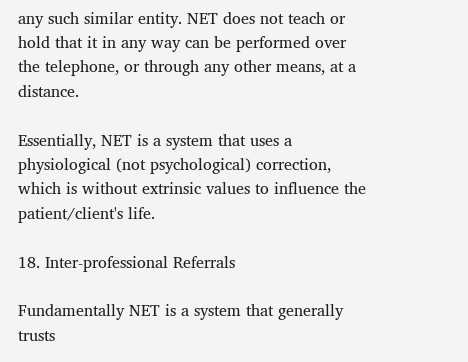any such similar entity. NET does not teach or hold that it in any way can be performed over the telephone, or through any other means, at a distance.

Essentially, NET is a system that uses a physiological (not psychological) correction, which is without extrinsic values to influence the patient/client's life.

18. Inter-professional Referrals

Fundamentally NET is a system that generally trusts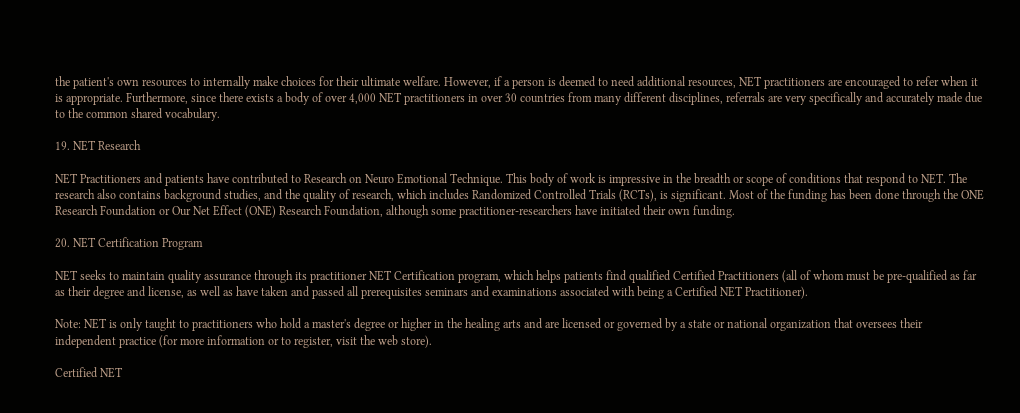the patient's own resources to internally make choices for their ultimate welfare. However, if a person is deemed to need additional resources, NET practitioners are encouraged to refer when it is appropriate. Furthermore, since there exists a body of over 4,000 NET practitioners in over 30 countries from many different disciplines, referrals are very specifically and accurately made due to the common shared vocabulary.

19. NET Research

NET Practitioners and patients have contributed to Research on Neuro Emotional Technique. This body of work is impressive in the breadth or scope of conditions that respond to NET. The research also contains background studies, and the quality of research, which includes Randomized Controlled Trials (RCTs), is significant. Most of the funding has been done through the ONE Research Foundation or Our Net Effect (ONE) Research Foundation, although some practitioner-researchers have initiated their own funding.

20. NET Certification Program

NET seeks to maintain quality assurance through its practitioner NET Certification program, which helps patients find qualified Certified Practitioners (all of whom must be pre-qualified as far as their degree and license, as well as have taken and passed all prerequisites seminars and examinations associated with being a Certified NET Practitioner).

Note: NET is only taught to practitioners who hold a master's degree or higher in the healing arts and are licensed or governed by a state or national organization that oversees their independent practice (for more information or to register, visit the web store).

Certified NET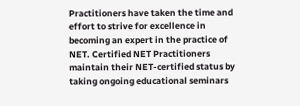Practitioners have taken the time and effort to strive for excellence in becoming an expert in the practice of NET. Certified NET Practitioners maintain their NET-certified status by taking ongoing educational seminars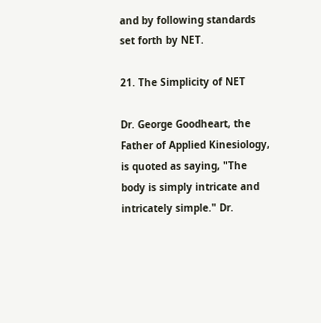and by following standards set forth by NET.

21. The Simplicity of NET

Dr. George Goodheart, the Father of Applied Kinesiology, is quoted as saying, "The body is simply intricate and intricately simple." Dr.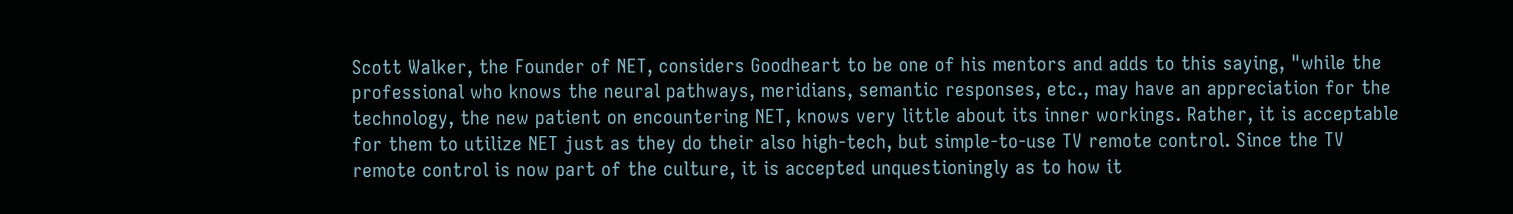Scott Walker, the Founder of NET, considers Goodheart to be one of his mentors and adds to this saying, "while the professional who knows the neural pathways, meridians, semantic responses, etc., may have an appreciation for the technology, the new patient on encountering NET, knows very little about its inner workings. Rather, it is acceptable for them to utilize NET just as they do their also high-tech, but simple-to-use TV remote control. Since the TV remote control is now part of the culture, it is accepted unquestioningly as to how it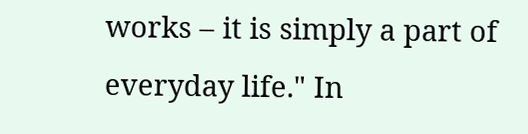works – it is simply a part of everyday life." In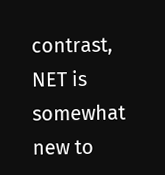contrast, NET is somewhat new to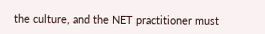the culture, and the NET practitioner must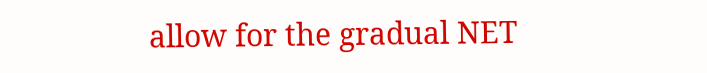allow for the gradual NET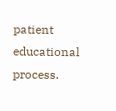patient educational process.